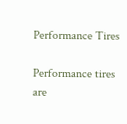Performance Tires

Performance tires are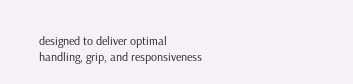designed to deliver optimal handling, grip, and responsiveness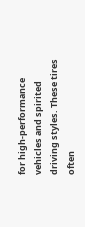for high-performance vehicles and spirited driving styles. These tires often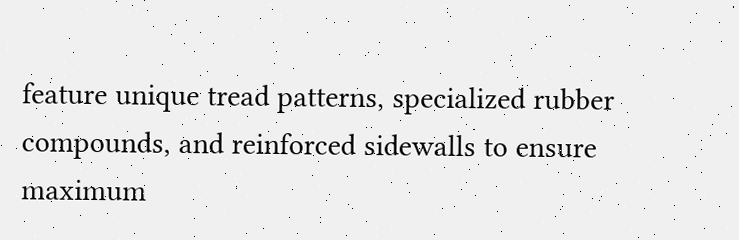feature unique tread patterns, specialized rubber compounds, and reinforced sidewalls to ensure maximum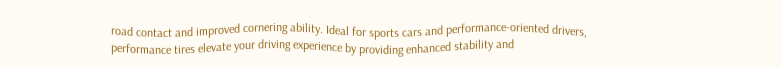road contact and improved cornering ability. Ideal for sports cars and performance-oriented drivers, performance tires elevate your driving experience by providing enhanced stability and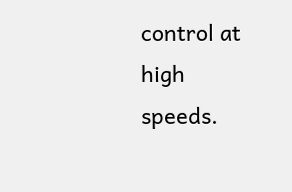control at high speeds.